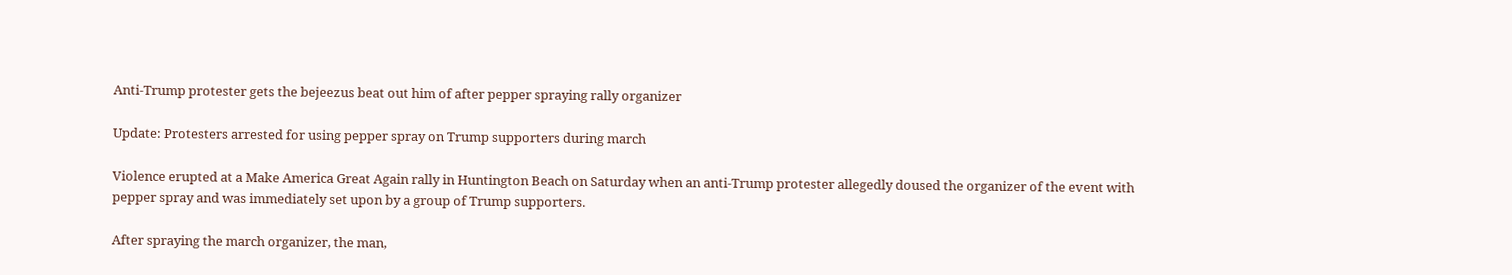Anti-Trump protester gets the bejeezus beat out him of after pepper spraying rally organizer

Update: Protesters arrested for using pepper spray on Trump supporters during march

Violence erupted at a Make America Great Again rally in Huntington Beach on Saturday when an anti-Trump protester allegedly doused the organizer of the event with pepper spray and was immediately set upon by a group of Trump supporters.

After spraying the march organizer, the man,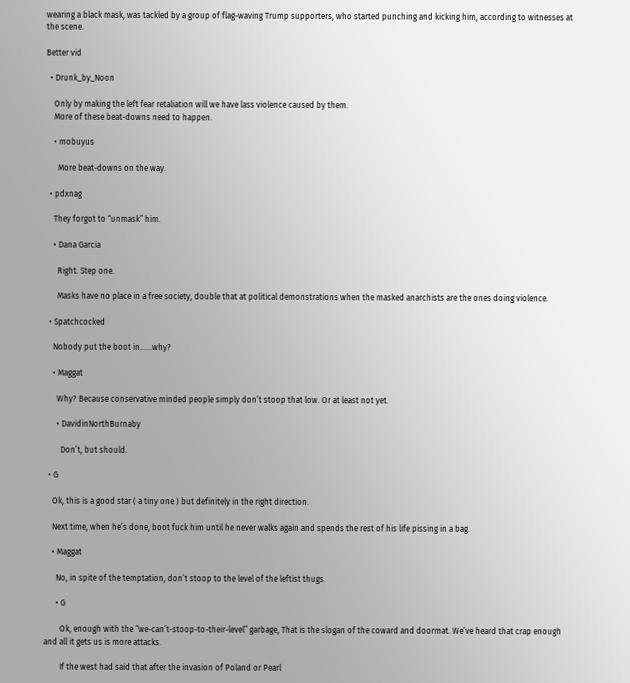wearing a black mask, was tackled by a group of flag-waving Trump supporters, who started punching and kicking him, according to witnesses at the scene.

Better vid

  • Drunk_by_Noon

    Only by making the left fear retaliation will we have lass violence caused by them.
    More of these beat-downs need to happen.

    • mobuyus

      More beat-downs on the way.

  • pdxnag

    They forgot to “unmask” him.

    • Dana Garcia

      Right. Step one.

      Masks have no place in a free society, double that at political demonstrations when the masked anarchists are the ones doing violence.

  • Spatchcocked

    Nobody put the boot in……why?

    • Maggat

      Why? Because conservative minded people simply don’t stoop that low. Or at least not yet.

      • DavidinNorthBurnaby

        Don’t, but should.

  • G

    Ok, this is a good star ( a tiny one ) but definitely in the right direction.

    Next time, when he’s done, boot fuck him until he never walks again and spends the rest of his life pissing in a bag.

    • Maggat

      No, in spite of the temptation, don’t stoop to the level of the leftist thugs.

      • G

        Ok, enough with the “we-can’t-stoop-to-their-level” garbage, That is the slogan of the coward and doormat. We’ve heard that crap enough and all it gets us is more attacks.

        If the west had said that after the invasion of Poland or Pearl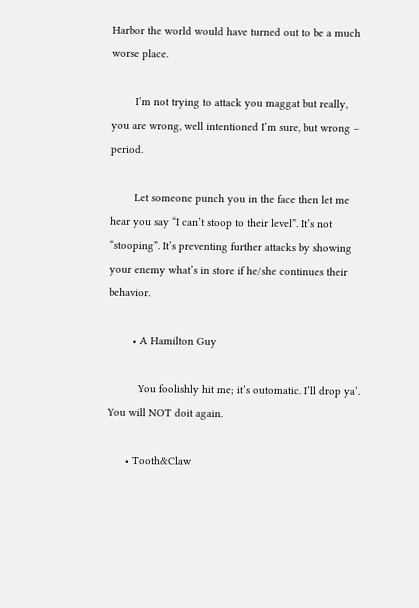Harbor the world would have turned out to be a much worse place.

        I’m not trying to attack you maggat but really, you are wrong, well intentioned I’m sure, but wrong – period.

        Let someone punch you in the face then let me hear you say “I can’t stoop to their level”. It’s not “stooping”. It’s preventing further attacks by showing your enemy what’s in store if he/she continues their behavior.

        • A Hamilton Guy

          You foolishly hit me; it’s outomatic. I’ll drop ya’. You will NOT doit again.

      • Tooth&Claw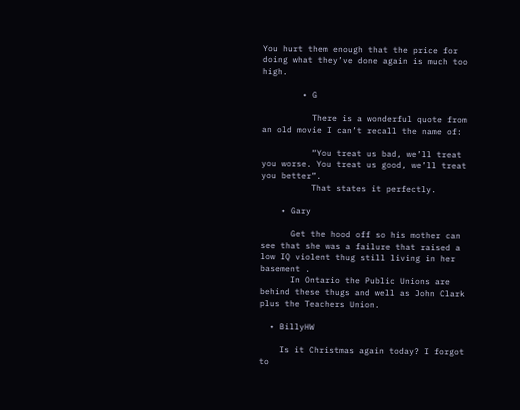You hurt them enough that the price for doing what they’ve done again is much too high.

        • G

          There is a wonderful quote from an old movie I can’t recall the name of:

          “You treat us bad, we’ll treat you worse. You treat us good, we’ll treat you better”.
          That states it perfectly.

    • Gary

      Get the hood off so his mother can see that she was a failure that raised a low IQ violent thug still living in her basement .
      In Ontario the Public Unions are behind these thugs and well as John Clark plus the Teachers Union.

  • BillyHW

    Is it Christmas again today? I forgot to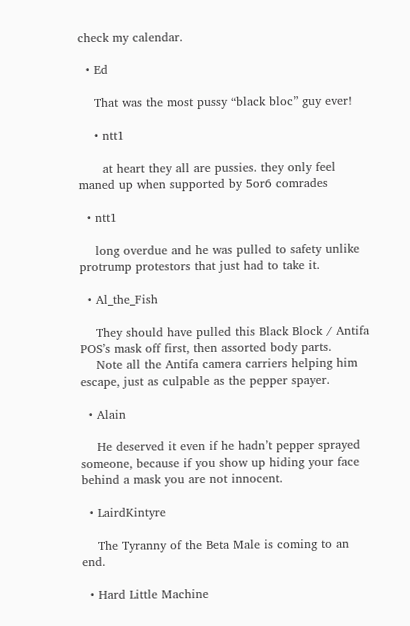check my calendar.

  • Ed

    That was the most pussy “black bloc” guy ever!

    • ntt1

      at heart they all are pussies. they only feel maned up when supported by 5or6 comrades

  • ntt1

    long overdue and he was pulled to safety unlike protrump protestors that just had to take it.

  • Al_the_Fish

    They should have pulled this Black Block / Antifa POS’s mask off first, then assorted body parts.
    Note all the Antifa camera carriers helping him escape, just as culpable as the pepper spayer.

  • Alain

    He deserved it even if he hadn’t pepper sprayed someone, because if you show up hiding your face behind a mask you are not innocent.

  • LairdKintyre

    The Tyranny of the Beta Male is coming to an end.

  • Hard Little Machine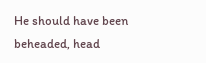He should have been beheaded, head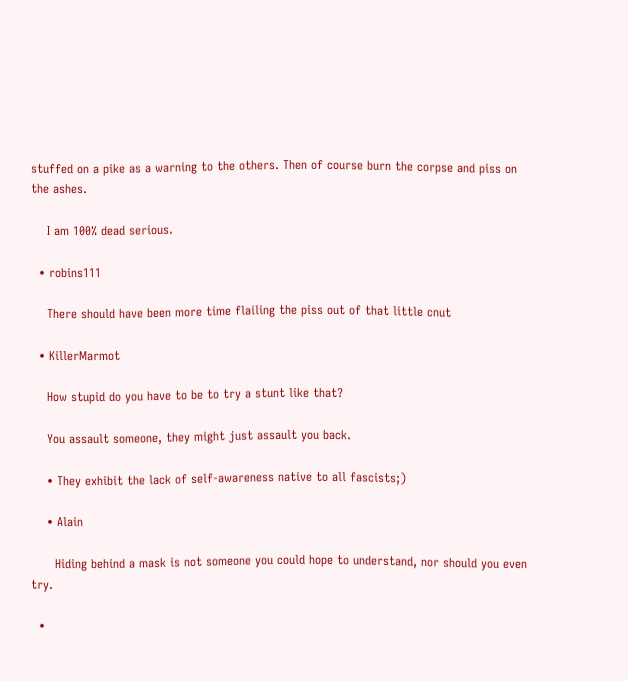stuffed on a pike as a warning to the others. Then of course burn the corpse and piss on the ashes.

    I am 100% dead serious.

  • robins111

    There should have been more time flailing the piss out of that little cnut

  • KillerMarmot

    How stupid do you have to be to try a stunt like that?

    You assault someone, they might just assault you back.

    • They exhibit the lack of self-awareness native to all fascists;)

    • Alain

      Hiding behind a mask is not someone you could hope to understand, nor should you even try.

  •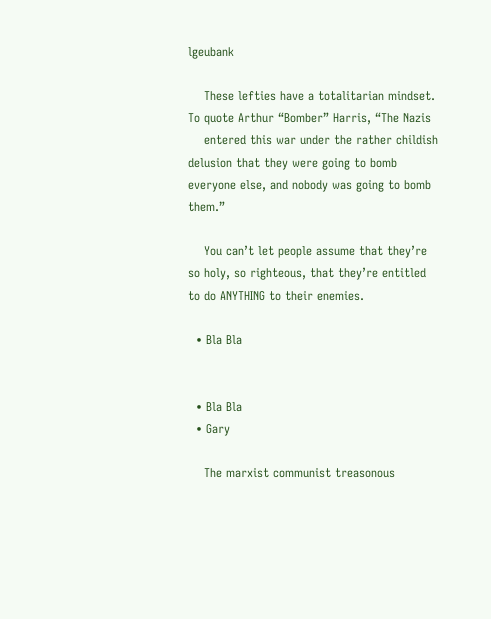lgeubank

    These lefties have a totalitarian mindset. To quote Arthur “Bomber” Harris, “The Nazis
    entered this war under the rather childish delusion that they were going to bomb everyone else, and nobody was going to bomb them.”

    You can’t let people assume that they’re so holy, so righteous, that they’re entitled to do ANYTHING to their enemies.

  • Bla Bla


  • Bla Bla
  • Gary

    The marxist communist treasonous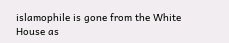islamophile is gone from the White House as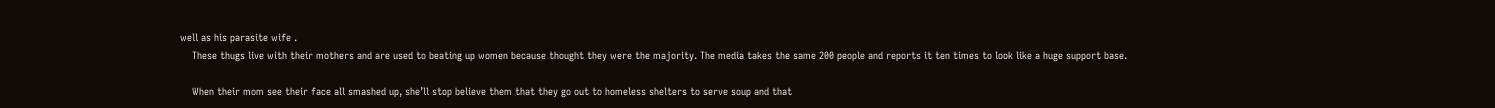well as his parasite wife .
    These thugs live with their mothers and are used to beating up women because thought they were the majority. The media takes the same 200 people and reports it ten times to look like a huge support base.

    When their mom see their face all smashed up, she’ll stop believe them that they go out to homeless shelters to serve soup and that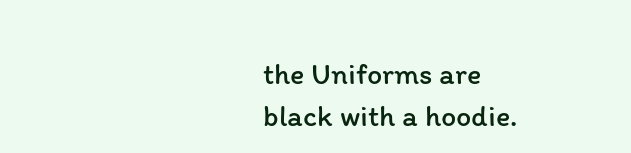the Uniforms are black with a hoodie.